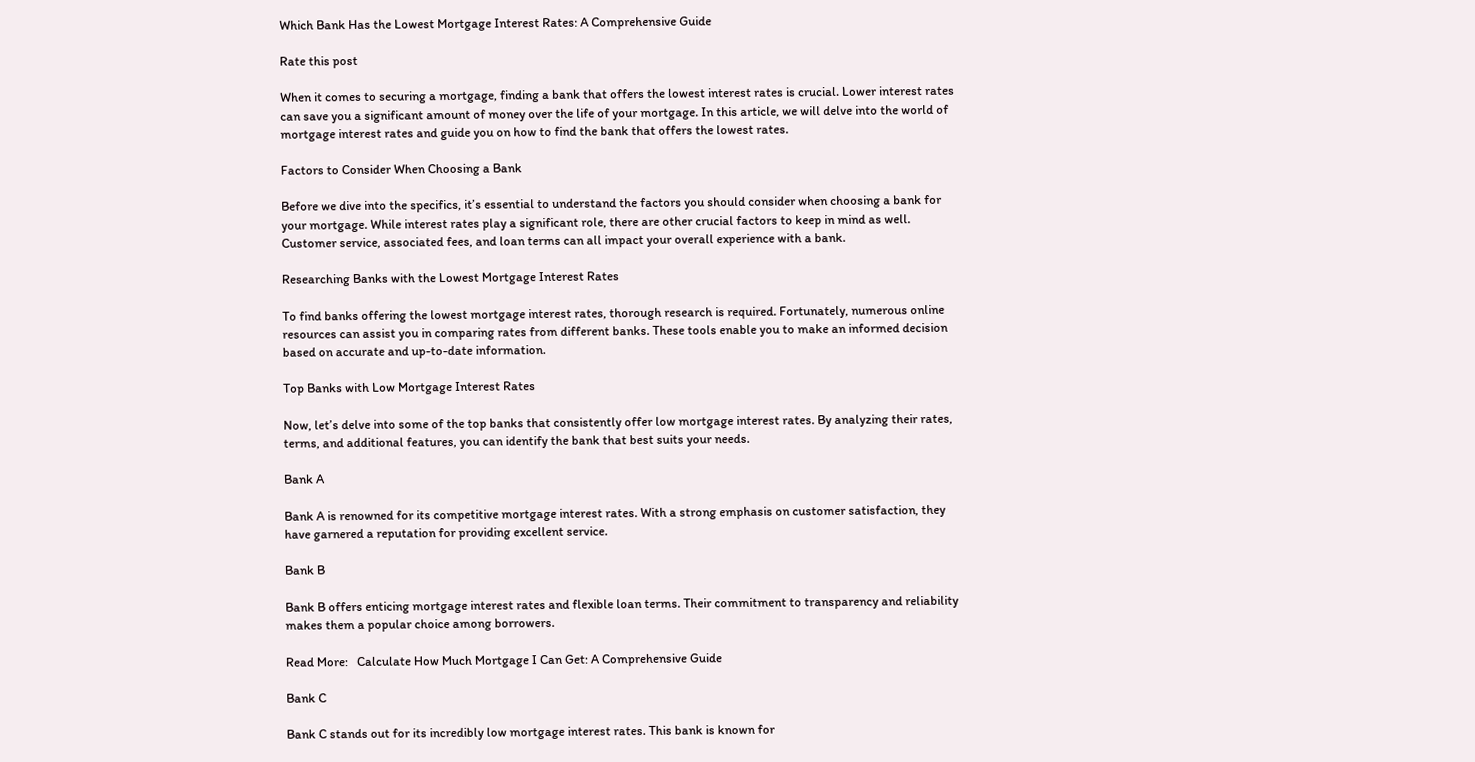Which Bank Has the Lowest Mortgage Interest Rates: A Comprehensive Guide

Rate this post

When it comes to securing a mortgage, finding a bank that offers the lowest interest rates is crucial. Lower interest rates can save you a significant amount of money over the life of your mortgage. In this article, we will delve into the world of mortgage interest rates and guide you on how to find the bank that offers the lowest rates.

Factors to Consider When Choosing a Bank

Before we dive into the specifics, it’s essential to understand the factors you should consider when choosing a bank for your mortgage. While interest rates play a significant role, there are other crucial factors to keep in mind as well. Customer service, associated fees, and loan terms can all impact your overall experience with a bank.

Researching Banks with the Lowest Mortgage Interest Rates

To find banks offering the lowest mortgage interest rates, thorough research is required. Fortunately, numerous online resources can assist you in comparing rates from different banks. These tools enable you to make an informed decision based on accurate and up-to-date information.

Top Banks with Low Mortgage Interest Rates

Now, let’s delve into some of the top banks that consistently offer low mortgage interest rates. By analyzing their rates, terms, and additional features, you can identify the bank that best suits your needs.

Bank A

Bank A is renowned for its competitive mortgage interest rates. With a strong emphasis on customer satisfaction, they have garnered a reputation for providing excellent service.

Bank B

Bank B offers enticing mortgage interest rates and flexible loan terms. Their commitment to transparency and reliability makes them a popular choice among borrowers.

Read More:   Calculate How Much Mortgage I Can Get: A Comprehensive Guide

Bank C

Bank C stands out for its incredibly low mortgage interest rates. This bank is known for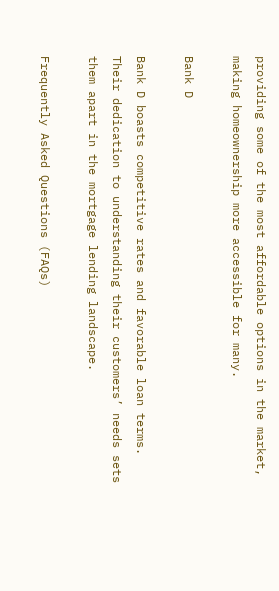providing some of the most affordable options in the market, making homeownership more accessible for many.

Bank D

Bank D boasts competitive rates and favorable loan terms. Their dedication to understanding their customers’ needs sets them apart in the mortgage lending landscape.

Frequently Asked Questions (FAQs)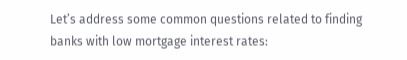Let’s address some common questions related to finding banks with low mortgage interest rates: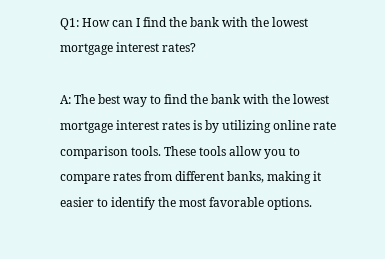Q1: How can I find the bank with the lowest mortgage interest rates?

A: The best way to find the bank with the lowest mortgage interest rates is by utilizing online rate comparison tools. These tools allow you to compare rates from different banks, making it easier to identify the most favorable options.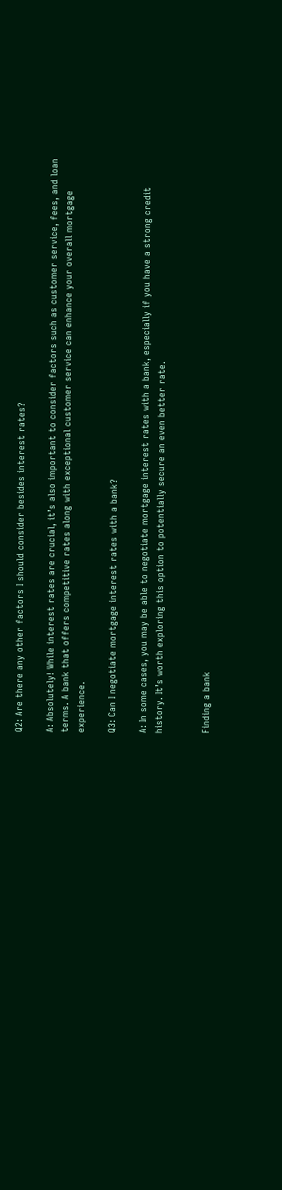Q2: Are there any other factors I should consider besides interest rates?

A: Absolutely! While interest rates are crucial, it’s also important to consider factors such as customer service, fees, and loan terms. A bank that offers competitive rates along with exceptional customer service can enhance your overall mortgage experience.

Q3: Can I negotiate mortgage interest rates with a bank?

A: In some cases, you may be able to negotiate mortgage interest rates with a bank, especially if you have a strong credit history. It’s worth exploring this option to potentially secure an even better rate.


Finding a bank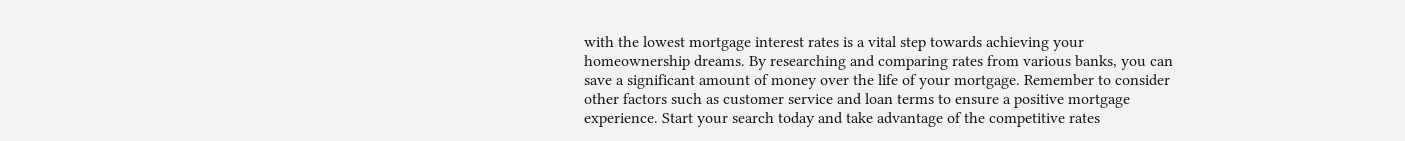with the lowest mortgage interest rates is a vital step towards achieving your homeownership dreams. By researching and comparing rates from various banks, you can save a significant amount of money over the life of your mortgage. Remember to consider other factors such as customer service and loan terms to ensure a positive mortgage experience. Start your search today and take advantage of the competitive rates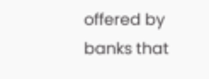offered by banks that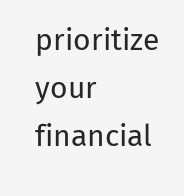prioritize your financial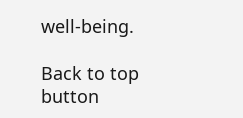well-being.

Back to top button